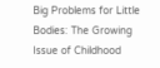Big Problems for Little Bodies: The Growing Issue of Childhood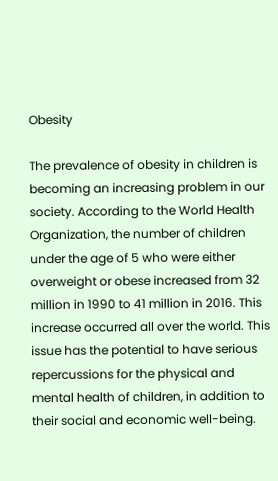Obesity

The prevalence of obesity in children is becoming an increasing problem in our society. According to the World Health Organization, the number of children under the age of 5 who were either overweight or obese increased from 32 million in 1990 to 41 million in 2016. This increase occurred all over the world. This issue has the potential to have serious repercussions for the physical and mental health of children, in addition to their social and economic well-being.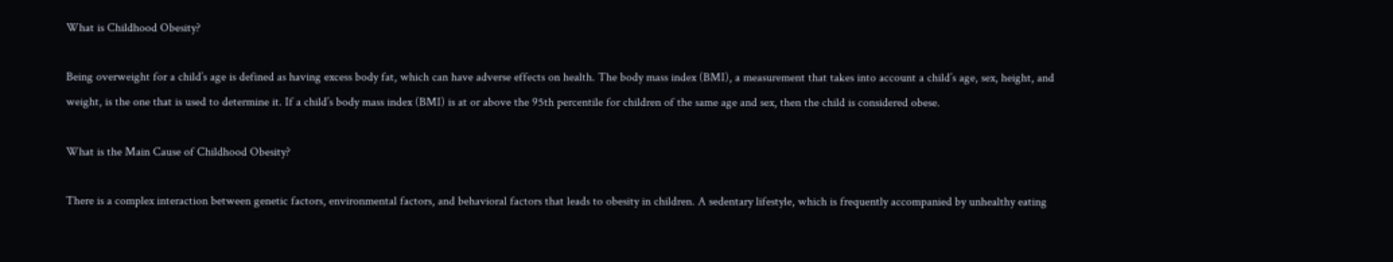What is Childhood Obesity?

Being overweight for a child’s age is defined as having excess body fat, which can have adverse effects on health. The body mass index (BMI), a measurement that takes into account a child’s age, sex, height, and weight, is the one that is used to determine it. If a child’s body mass index (BMI) is at or above the 95th percentile for children of the same age and sex, then the child is considered obese.

What is the Main Cause of Childhood Obesity?

There is a complex interaction between genetic factors, environmental factors, and behavioral factors that leads to obesity in children. A sedentary lifestyle, which is frequently accompanied by unhealthy eating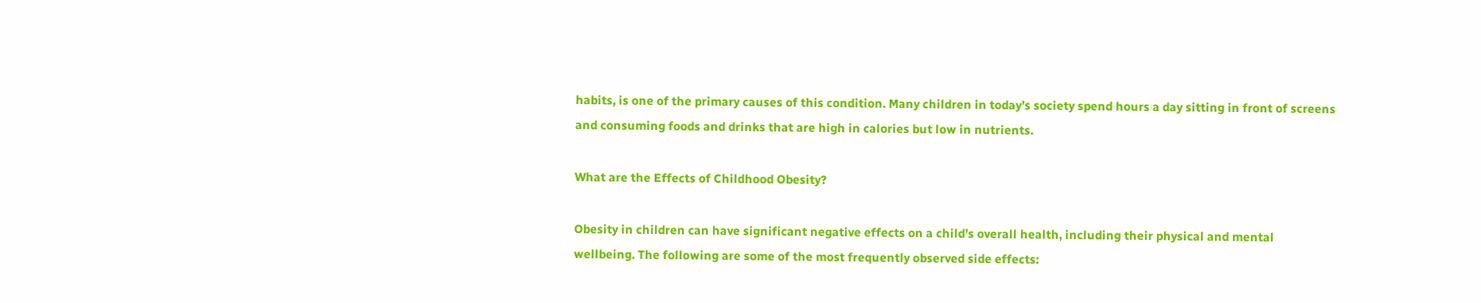habits, is one of the primary causes of this condition. Many children in today’s society spend hours a day sitting in front of screens and consuming foods and drinks that are high in calories but low in nutrients.

What are the Effects of Childhood Obesity?

Obesity in children can have significant negative effects on a child’s overall health, including their physical and mental wellbeing. The following are some of the most frequently observed side effects: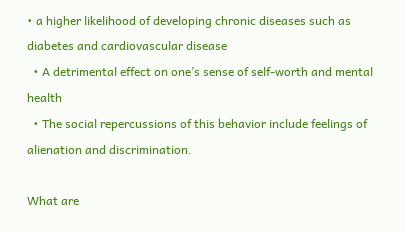• a higher likelihood of developing chronic diseases such as diabetes and cardiovascular disease
  • A detrimental effect on one’s sense of self-worth and mental health
  • The social repercussions of this behavior include feelings of alienation and discrimination.

What are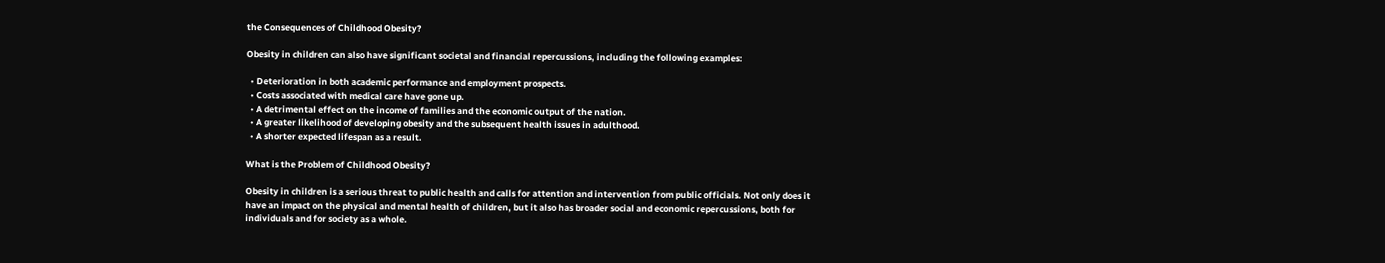the Consequences of Childhood Obesity?

Obesity in children can also have significant societal and financial repercussions, including the following examples:

  • Deterioration in both academic performance and employment prospects.
  • Costs associated with medical care have gone up.
  • A detrimental effect on the income of families and the economic output of the nation.
  • A greater likelihood of developing obesity and the subsequent health issues in adulthood.
  • A shorter expected lifespan as a result.

What is the Problem of Childhood Obesity?

Obesity in children is a serious threat to public health and calls for attention and intervention from public officials. Not only does it have an impact on the physical and mental health of children, but it also has broader social and economic repercussions, both for individuals and for society as a whole.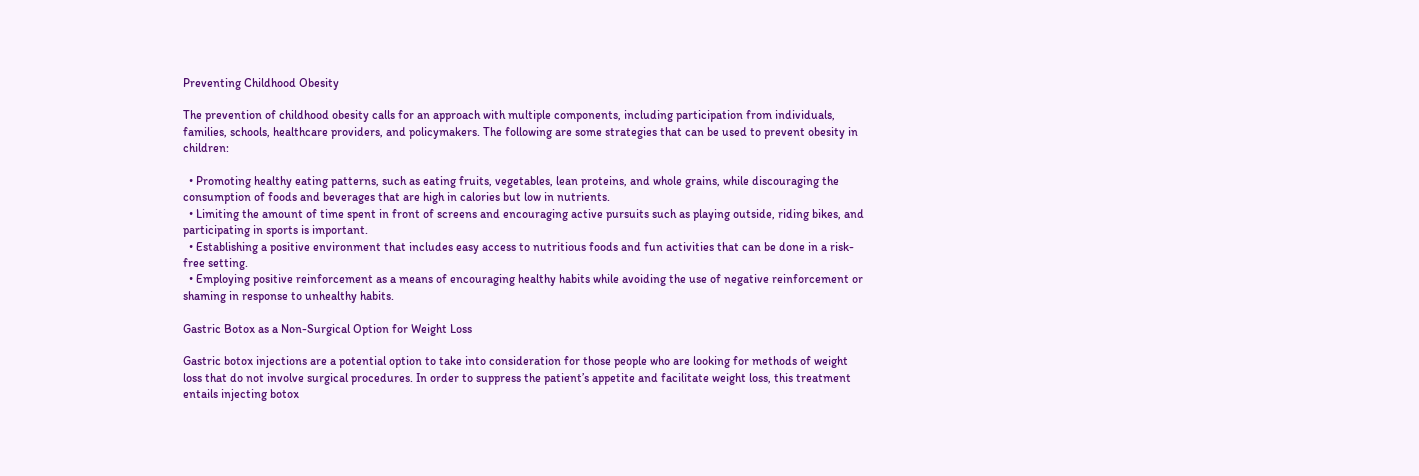Preventing Childhood Obesity

The prevention of childhood obesity calls for an approach with multiple components, including participation from individuals, families, schools, healthcare providers, and policymakers. The following are some strategies that can be used to prevent obesity in children:

  • Promoting healthy eating patterns, such as eating fruits, vegetables, lean proteins, and whole grains, while discouraging the consumption of foods and beverages that are high in calories but low in nutrients.
  • Limiting the amount of time spent in front of screens and encouraging active pursuits such as playing outside, riding bikes, and participating in sports is important.
  • Establishing a positive environment that includes easy access to nutritious foods and fun activities that can be done in a risk-free setting.
  • Employing positive reinforcement as a means of encouraging healthy habits while avoiding the use of negative reinforcement or shaming in response to unhealthy habits.

Gastric Botox as a Non-Surgical Option for Weight Loss

Gastric botox injections are a potential option to take into consideration for those people who are looking for methods of weight loss that do not involve surgical procedures. In order to suppress the patient’s appetite and facilitate weight loss, this treatment entails injecting botox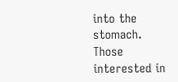into the stomach. Those interested in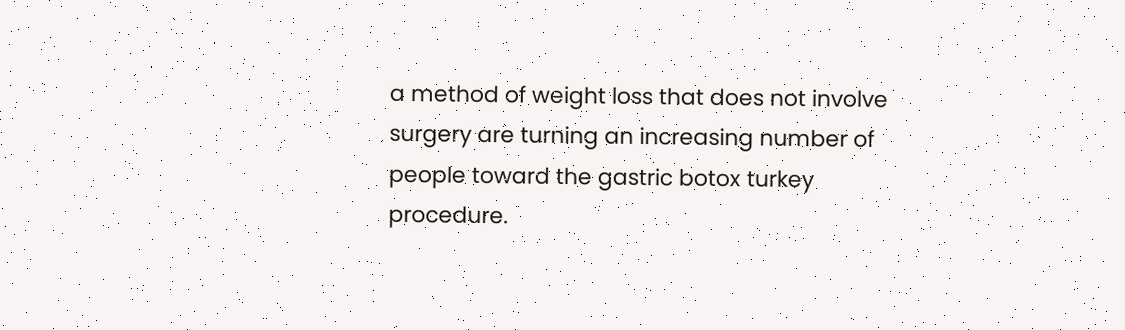a method of weight loss that does not involve surgery are turning an increasing number of people toward the gastric botox turkey procedure.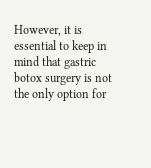However, it is essential to keep in mind that gastric botox surgery is not the only option for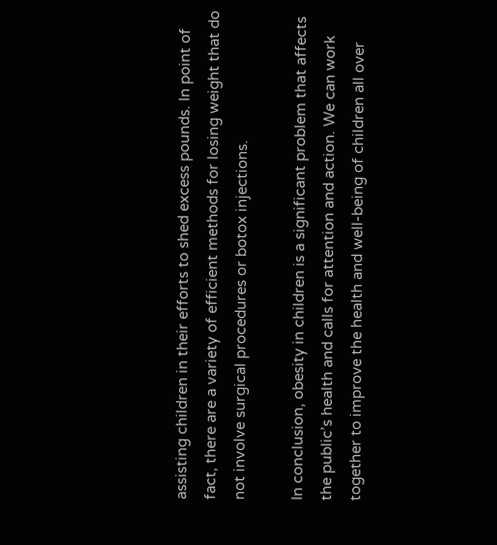assisting children in their efforts to shed excess pounds. In point of fact, there are a variety of efficient methods for losing weight that do not involve surgical procedures or botox injections.

In conclusion, obesity in children is a significant problem that affects the public’s health and calls for attention and action. We can work together to improve the health and well-being of children all over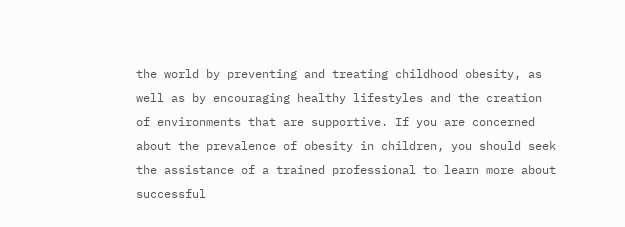the world by preventing and treating childhood obesity, as well as by encouraging healthy lifestyles and the creation of environments that are supportive. If you are concerned about the prevalence of obesity in children, you should seek the assistance of a trained professional to learn more about successful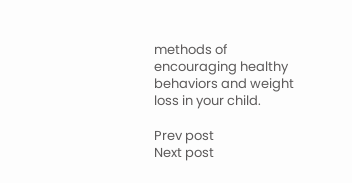methods of encouraging healthy behaviors and weight loss in your child.

Prev post
Next post